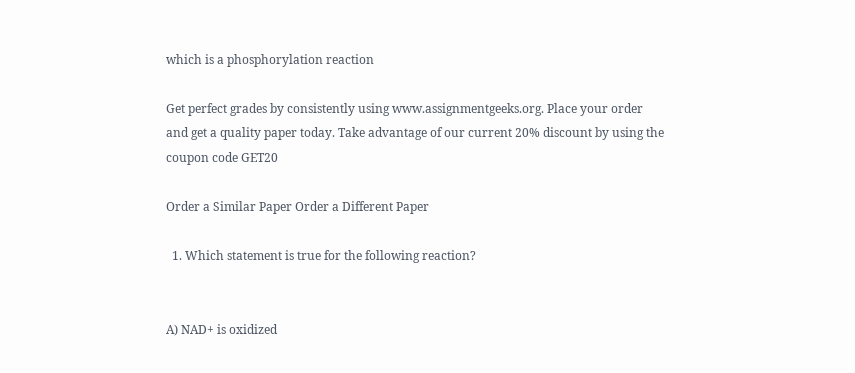which is a phosphorylation reaction

Get perfect grades by consistently using www.assignmentgeeks.org. Place your order and get a quality paper today. Take advantage of our current 20% discount by using the coupon code GET20

Order a Similar Paper Order a Different Paper

  1. Which statement is true for the following reaction?


A) NAD+ is oxidized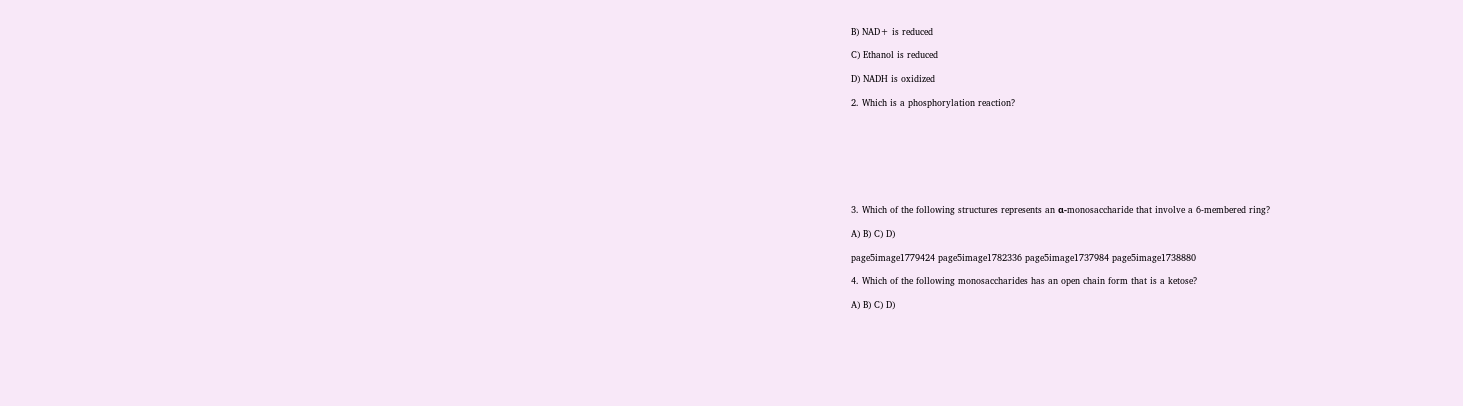B) NAD+ is reduced

C) Ethanol is reduced

D) NADH is oxidized

2. Which is a phosphorylation reaction?








3. Which of the following structures represents an α-monosaccharide that involve a 6-membered ring?

A) B) C) D)

page5image1779424 page5image1782336 page5image1737984 page5image1738880

4. Which of the following monosaccharides has an open chain form that is a ketose?

A) B) C) D)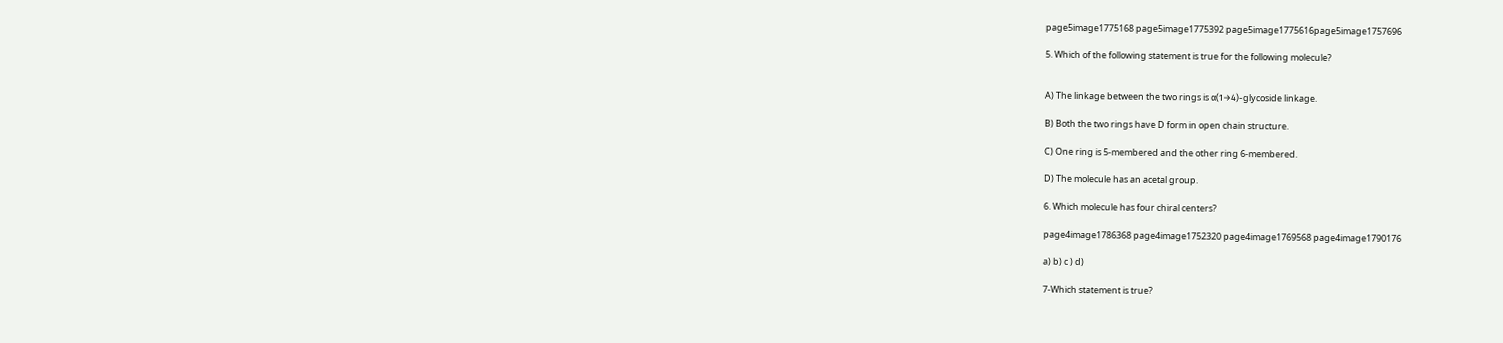page5image1775168 page5image1775392 page5image1775616page5image1757696

5. Which of the following statement is true for the following molecule?


A) The linkage between the two rings is α(1→4)-glycoside linkage.

B) Both the two rings have D form in open chain structure.

C) One ring is 5-membered and the other ring 6-membered.

D) The molecule has an acetal group.

6. Which molecule has four chiral centers?

page4image1786368 page4image1752320 page4image1769568 page4image1790176

a) b) c ) d)

7-Which statement is true?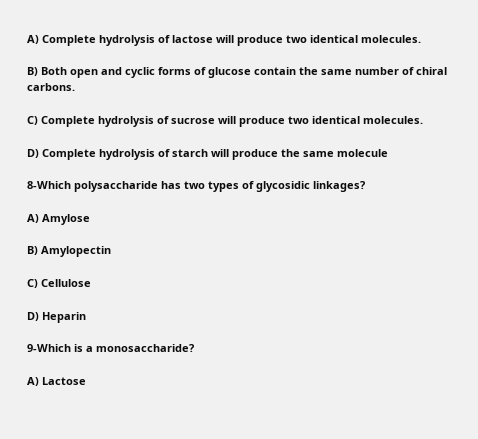A) Complete hydrolysis of lactose will produce two identical molecules.

B) Both open and cyclic forms of glucose contain the same number of chiral carbons.

C) Complete hydrolysis of sucrose will produce two identical molecules.

D) Complete hydrolysis of starch will produce the same molecule

8-Which polysaccharide has two types of glycosidic linkages?

A) Amylose

B) Amylopectin

C) Cellulose

D) Heparin

9-Which is a monosaccharide?

A) Lactose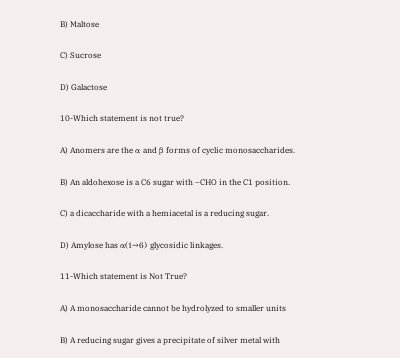B) Maltose

C) Sucrose

D) Galactose

10-Which statement is not true?

A) Anomers are the α and β forms of cyclic monosaccharides.

B) An aldohexose is a C6 sugar with –CHO in the C1 position.

C) a dicaccharide with a hemiacetal is a reducing sugar.

D) Amylose has α(1→6) glycosidic linkages.

11-Which statement is Not True?

A) A monosaccharide cannot be hydrolyzed to smaller units

B) A reducing sugar gives a precipitate of silver metal with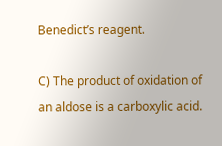Benedict’s reagent.

C) The product of oxidation of an aldose is a carboxylic acid.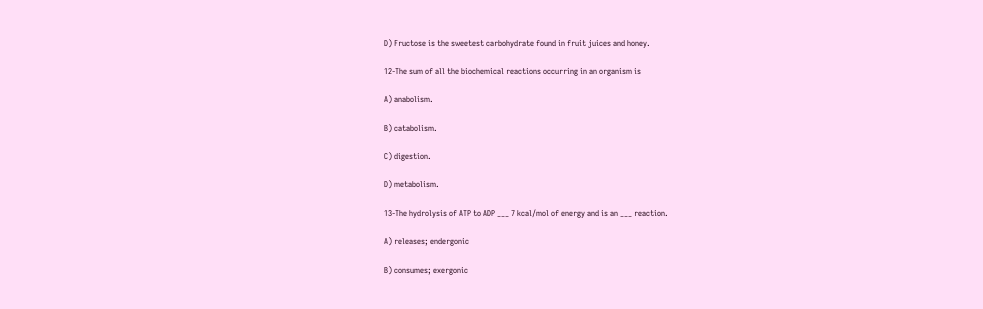D) Fructose is the sweetest carbohydrate found in fruit juices and honey.

12-The sum of all the biochemical reactions occurring in an organism is

A) anabolism.

B) catabolism.

C) digestion.

D) metabolism.

13-The hydrolysis of ATP to ADP ___ 7 kcal/mol of energy and is an ___ reaction.

A) releases; endergonic

B) consumes; exergonic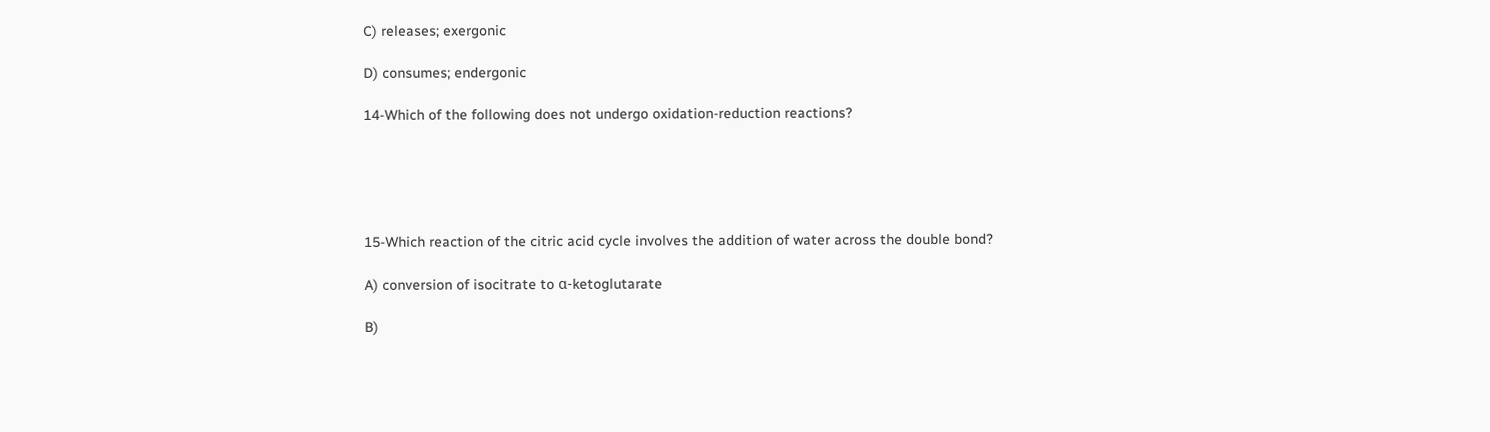C) releases; exergonic

D) consumes; endergonic

14-Which of the following does not undergo oxidation-reduction reactions?





15-Which reaction of the citric acid cycle involves the addition of water across the double bond?

A) conversion of isocitrate to α-ketoglutarate

B)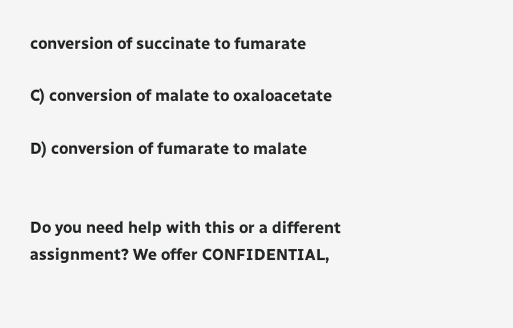conversion of succinate to fumarate

C) conversion of malate to oxaloacetate

D) conversion of fumarate to malate


Do you need help with this or a different assignment? We offer CONFIDENTIAL,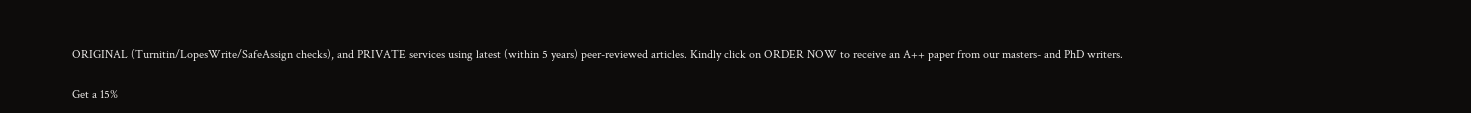ORIGINAL (Turnitin/LopesWrite/SafeAssign checks), and PRIVATE services using latest (within 5 years) peer-reviewed articles. Kindly click on ORDER NOW to receive an A++ paper from our masters- and PhD writers.

Get a 15%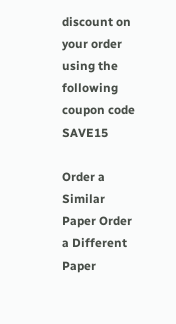discount on your order using the following coupon code SAVE15

Order a Similar Paper Order a Different Paper